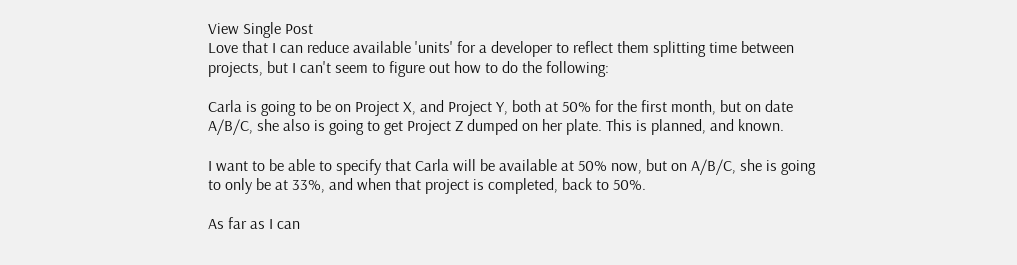View Single Post
Love that I can reduce available 'units' for a developer to reflect them splitting time between projects, but I can't seem to figure out how to do the following:

Carla is going to be on Project X, and Project Y, both at 50% for the first month, but on date A/B/C, she also is going to get Project Z dumped on her plate. This is planned, and known.

I want to be able to specify that Carla will be available at 50% now, but on A/B/C, she is going to only be at 33%, and when that project is completed, back to 50%.

As far as I can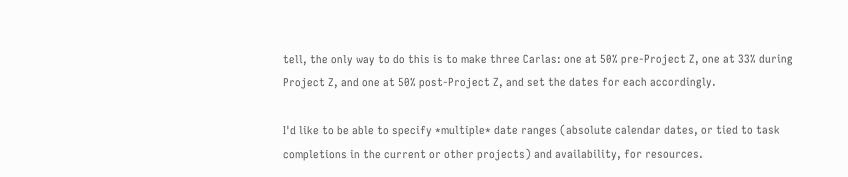tell, the only way to do this is to make three Carlas: one at 50% pre-Project Z, one at 33% during Project Z, and one at 50% post-Project Z, and set the dates for each accordingly.

I'd like to be able to specify *multiple* date ranges (absolute calendar dates, or tied to task completions in the current or other projects) and availability, for resources.